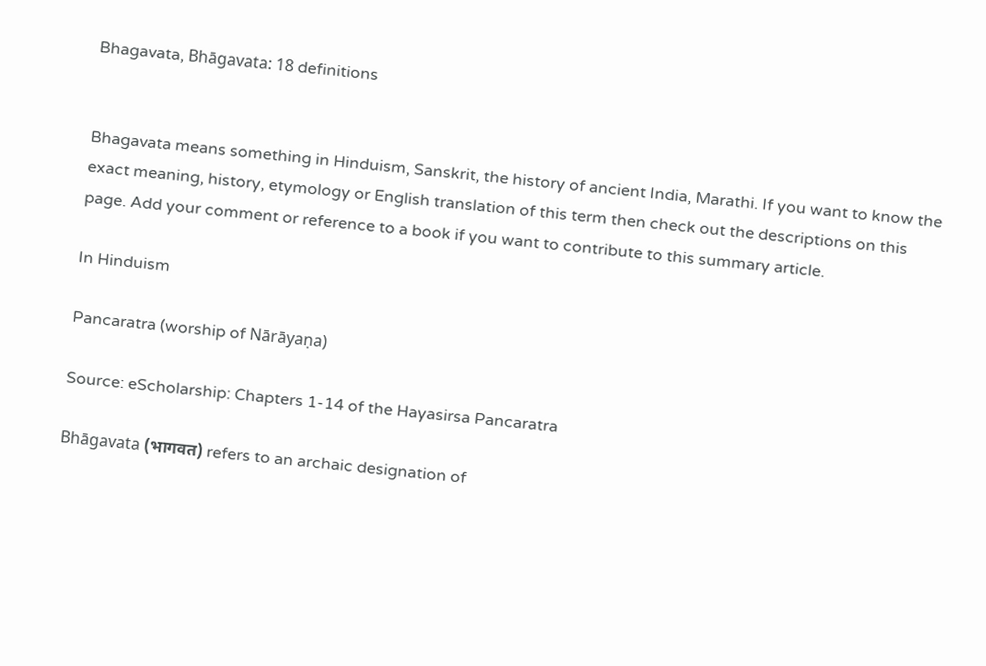Bhagavata, Bhāgavata: 18 definitions


Bhagavata means something in Hinduism, Sanskrit, the history of ancient India, Marathi. If you want to know the exact meaning, history, etymology or English translation of this term then check out the descriptions on this page. Add your comment or reference to a book if you want to contribute to this summary article.

In Hinduism

Pancaratra (worship of Nārāyaṇa)

Source: eScholarship: Chapters 1-14 of the Hayasirsa Pancaratra

Bhāgavata (भागवत) refers to an archaic designation of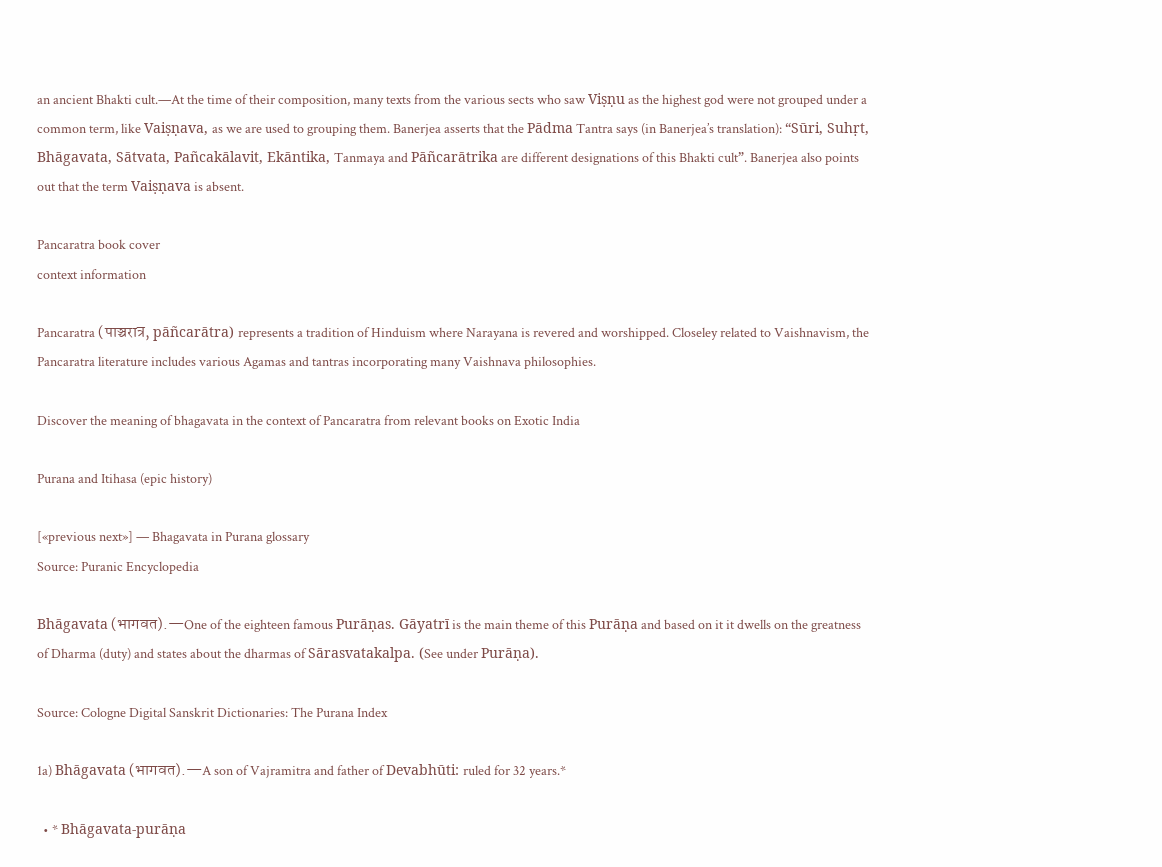an ancient Bhakti cult.—At the time of their composition, many texts from the various sects who saw Viṣṇu as the highest god were not grouped under a common term, like Vaiṣṇava, as we are used to grouping them. Banerjea asserts that the Pādma Tantra says (in Banerjea’s translation): “Sūri, Suhṛt, Bhāgavata, Sātvata, Pañcakālavit, Ekāntika, Tanmaya and Pāñcarātrika are different designations of this Bhakti cult”. Banerjea also points out that the term Vaiṣṇava is absent.

Pancaratra book cover
context information

Pancaratra (पाञ्चरात्र, pāñcarātra) represents a tradition of Hinduism where Narayana is revered and worshipped. Closeley related to Vaishnavism, the Pancaratra literature includes various Agamas and tantras incorporating many Vaishnava philosophies.

Discover the meaning of bhagavata in the context of Pancaratra from relevant books on Exotic India

Purana and Itihasa (epic history)

[«previous next»] — Bhagavata in Purana glossary
Source: Puranic Encyclopedia

Bhāgavata (भागवत).—One of the eighteen famous Purāṇas. Gāyatrī is the main theme of this Purāṇa and based on it it dwells on the greatness of Dharma (duty) and states about the dharmas of Sārasvatakalpa. (See under Purāṇa).

Source: Cologne Digital Sanskrit Dictionaries: The Purana Index

1a) Bhāgavata (भागवत).—A son of Vajramitra and father of Devabhūti: ruled for 32 years.*

  • * Bhāgavata-purāṇa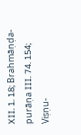XII. 1. 18; Brahmāṇḍa-purāṇa III. 74. 154; Viṣṇu-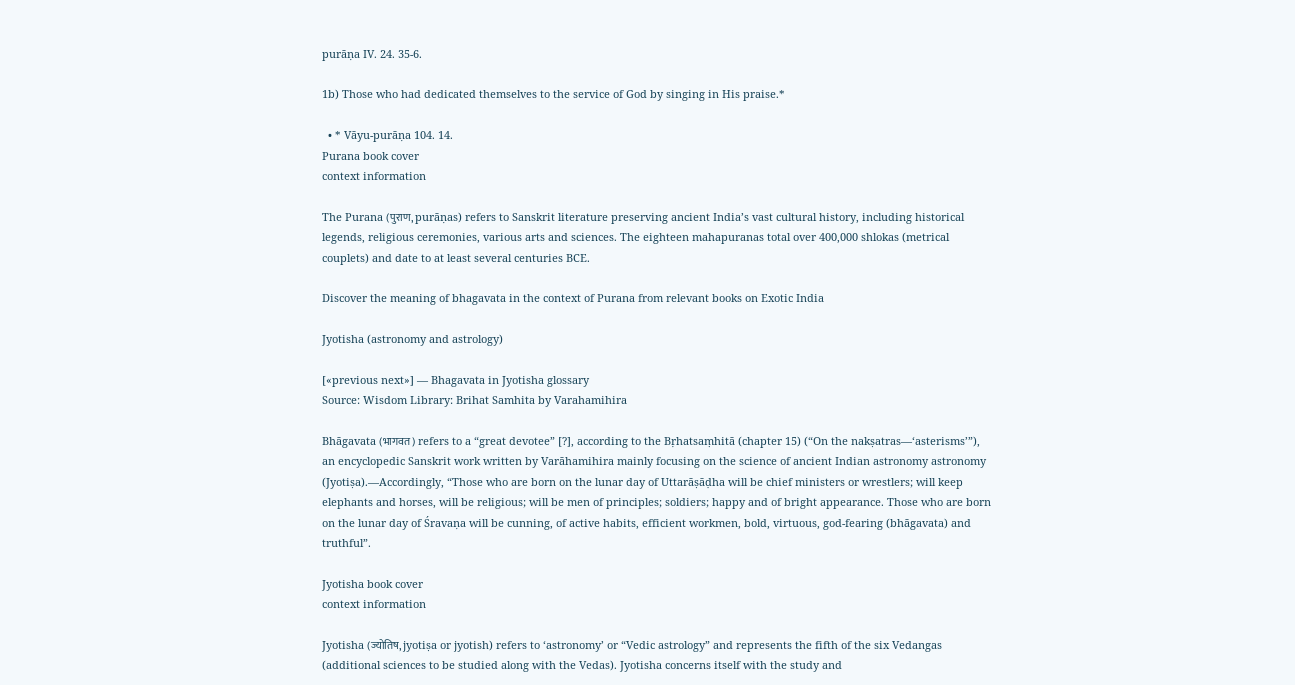purāṇa IV. 24. 35-6.

1b) Those who had dedicated themselves to the service of God by singing in His praise.*

  • * Vāyu-purāṇa 104. 14.
Purana book cover
context information

The Purana (पुराण, purāṇas) refers to Sanskrit literature preserving ancient India’s vast cultural history, including historical legends, religious ceremonies, various arts and sciences. The eighteen mahapuranas total over 400,000 shlokas (metrical couplets) and date to at least several centuries BCE.

Discover the meaning of bhagavata in the context of Purana from relevant books on Exotic India

Jyotisha (astronomy and astrology)

[«previous next»] — Bhagavata in Jyotisha glossary
Source: Wisdom Library: Brihat Samhita by Varahamihira

Bhāgavata (भागवत) refers to a “great devotee” [?], according to the Bṛhatsaṃhitā (chapter 15) (“On the nakṣatras—‘asterisms’”), an encyclopedic Sanskrit work written by Varāhamihira mainly focusing on the science of ancient Indian astronomy astronomy (Jyotiṣa).—Accordingly, “Those who are born on the lunar day of Uttarāṣāḍha will be chief ministers or wrestlers; will keep elephants and horses, will be religious; will be men of principles; soldiers; happy and of bright appearance. Those who are born on the lunar day of Śravaṇa will be cunning, of active habits, efficient workmen, bold, virtuous, god-fearing (bhāgavata) and truthful”.

Jyotisha book cover
context information

Jyotisha (ज्योतिष, jyotiṣa or jyotish) refers to ‘astronomy’ or “Vedic astrology” and represents the fifth of the six Vedangas (additional sciences to be studied along with the Vedas). Jyotisha concerns itself with the study and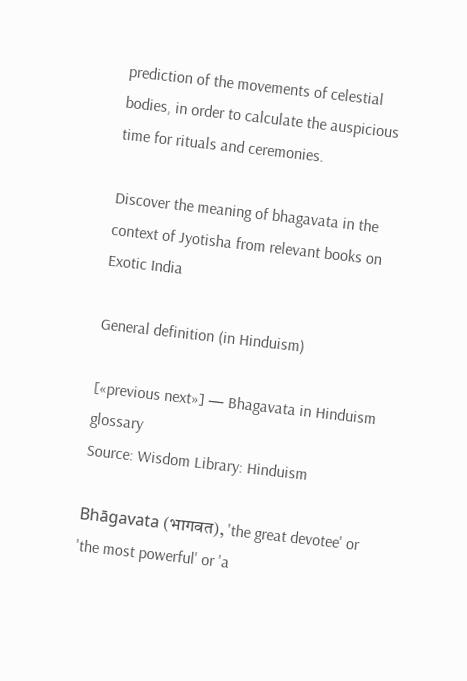prediction of the movements of celestial bodies, in order to calculate the auspicious time for rituals and ceremonies.

Discover the meaning of bhagavata in the context of Jyotisha from relevant books on Exotic India

General definition (in Hinduism)

[«previous next»] — Bhagavata in Hinduism glossary
Source: Wisdom Library: Hinduism

Bhāgavata (भागवत), 'the great devotee' or 'the most powerful' or 'a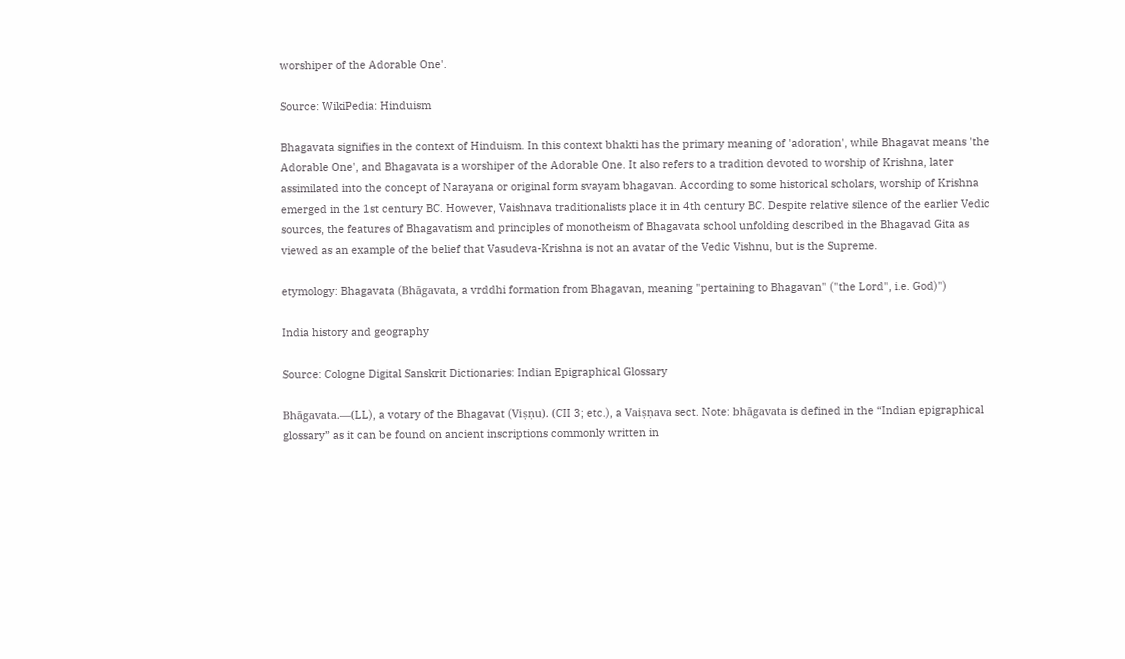worshiper of the Adorable One'.

Source: WikiPedia: Hinduism

Bhagavata signifies in the context of Hinduism. In this context bhakti has the primary meaning of 'adoration', while Bhagavat means 'the Adorable One', and Bhagavata is a worshiper of the Adorable One. It also refers to a tradition devoted to worship of Krishna, later assimilated into the concept of Narayana or original form svayam bhagavan. According to some historical scholars, worship of Krishna emerged in the 1st century BC. However, Vaishnava traditionalists place it in 4th century BC. Despite relative silence of the earlier Vedic sources, the features of Bhagavatism and principles of monotheism of Bhagavata school unfolding described in the Bhagavad Gita as viewed as an example of the belief that Vasudeva-Krishna is not an avatar of the Vedic Vishnu, but is the Supreme.

etymology: Bhagavata (Bhāgavata, a vrddhi formation from Bhagavan, meaning "pertaining to Bhagavan" ("the Lord", i.e. God)")

India history and geography

Source: Cologne Digital Sanskrit Dictionaries: Indian Epigraphical Glossary

Bhāgavata.—(LL), a votary of the Bhagavat (Viṣṇu). (CII 3; etc.), a Vaiṣṇava sect. Note: bhāgavata is defined in the “Indian epigraphical glossary” as it can be found on ancient inscriptions commonly written in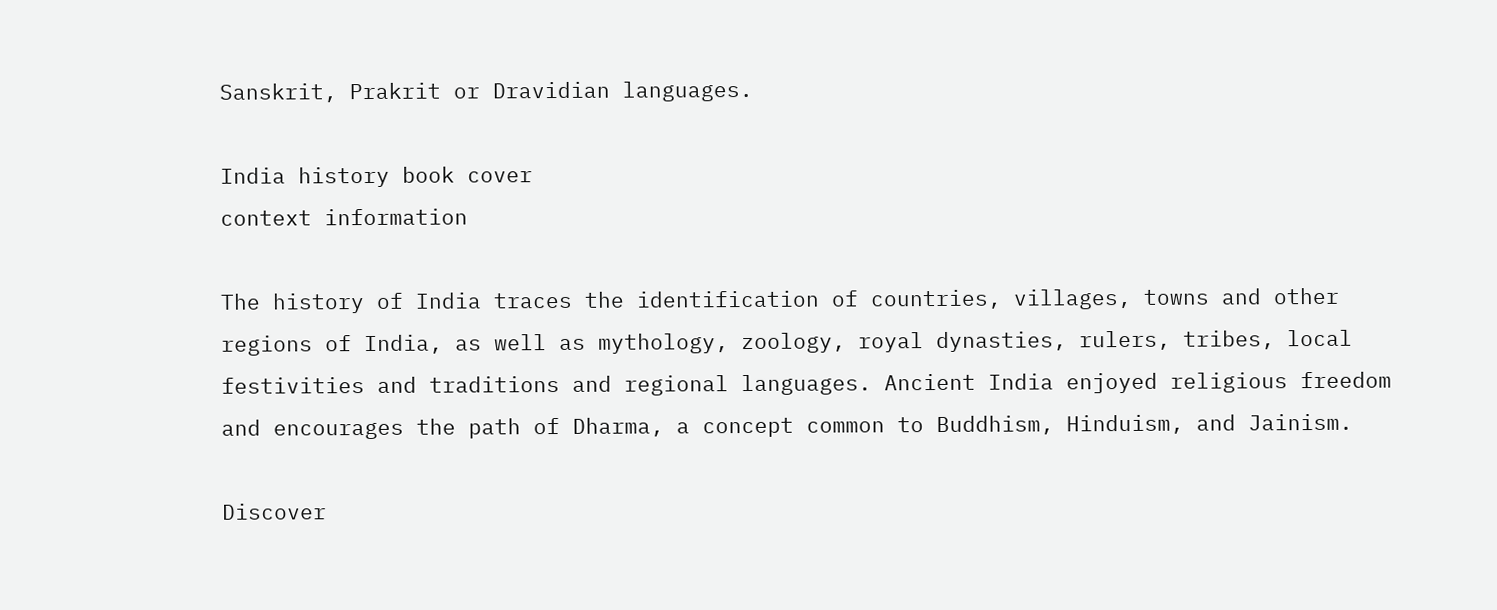Sanskrit, Prakrit or Dravidian languages.

India history book cover
context information

The history of India traces the identification of countries, villages, towns and other regions of India, as well as mythology, zoology, royal dynasties, rulers, tribes, local festivities and traditions and regional languages. Ancient India enjoyed religious freedom and encourages the path of Dharma, a concept common to Buddhism, Hinduism, and Jainism.

Discover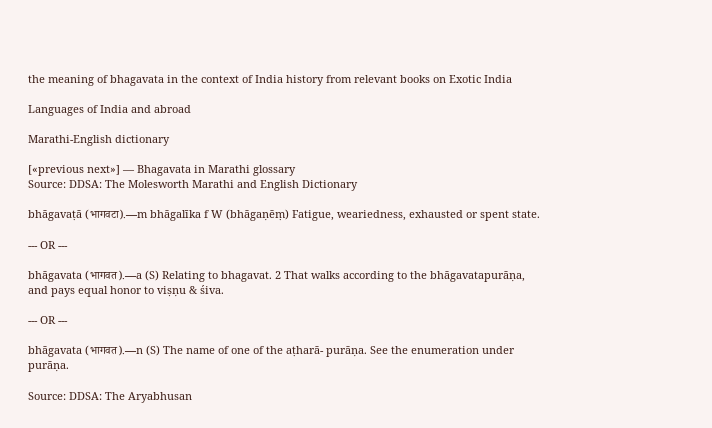the meaning of bhagavata in the context of India history from relevant books on Exotic India

Languages of India and abroad

Marathi-English dictionary

[«previous next»] — Bhagavata in Marathi glossary
Source: DDSA: The Molesworth Marathi and English Dictionary

bhāgavaṭā (भागवटा).—m bhāgalīka f W (bhāgaṇēṃ) Fatigue, weariedness, exhausted or spent state.

--- OR ---

bhāgavata (भागवत).—a (S) Relating to bhagavat. 2 That walks according to the bhāgavatapurāṇa, and pays equal honor to viṣṇu & śiva.

--- OR ---

bhāgavata (भागवत).—n (S) The name of one of the aṭharā- purāṇa. See the enumeration under purāṇa.

Source: DDSA: The Aryabhusan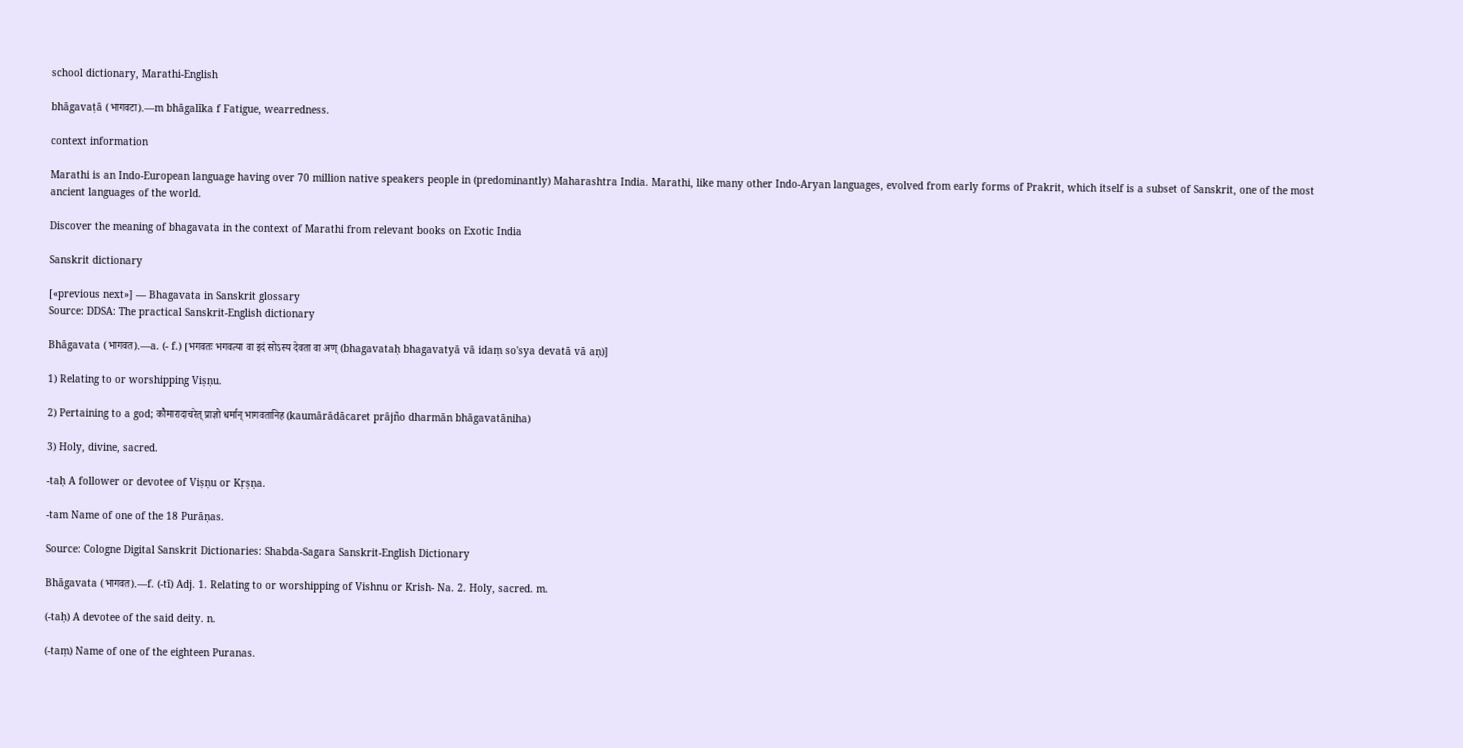school dictionary, Marathi-English

bhāgavaṭā (भागवटा).—m bhāgalīka f Fatigue, wearredness.

context information

Marathi is an Indo-European language having over 70 million native speakers people in (predominantly) Maharashtra India. Marathi, like many other Indo-Aryan languages, evolved from early forms of Prakrit, which itself is a subset of Sanskrit, one of the most ancient languages of the world.

Discover the meaning of bhagavata in the context of Marathi from relevant books on Exotic India

Sanskrit dictionary

[«previous next»] — Bhagavata in Sanskrit glossary
Source: DDSA: The practical Sanskrit-English dictionary

Bhāgavata (भागवत).—a. (- f.) [भगवतः भगवत्या वा इदं सोऽस्य देवता वा अण् (bhagavataḥ bhagavatyā vā idaṃ so'sya devatā vā aṇ)]

1) Relating to or worshipping Viṣṇu.

2) Pertaining to a god; कौमारादाचरेत् प्राज्ञो धर्मान् भागवतानिह (kaumārādācaret prājño dharmān bhāgavatāniha)

3) Holy, divine, sacred.

-taḥ A follower or devotee of Viṣṇu or Kṛṣṇa.

-tam Name of one of the 18 Purāṇas.

Source: Cologne Digital Sanskrit Dictionaries: Shabda-Sagara Sanskrit-English Dictionary

Bhāgavata (भागवत).—f. (-tī) Adj. 1. Relating to or worshipping of Vishnu or Krish- Na. 2. Holy, sacred. m.

(-taḥ) A devotee of the said deity. n.

(-taṃ) Name of one of the eighteen Puranas.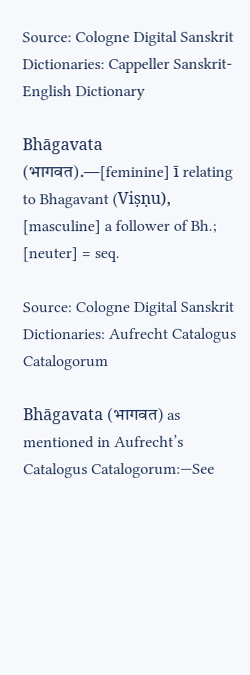Source: Cologne Digital Sanskrit Dictionaries: Cappeller Sanskrit-English Dictionary

Bhāgavata (भागवत).—[feminine] ī relating to Bhagavant (Viṣṇu), [masculine] a follower of Bh.; [neuter] = seq.

Source: Cologne Digital Sanskrit Dictionaries: Aufrecht Catalogus Catalogorum

Bhāgavata (भागवत) as mentioned in Aufrecht’s Catalogus Catalogorum:—See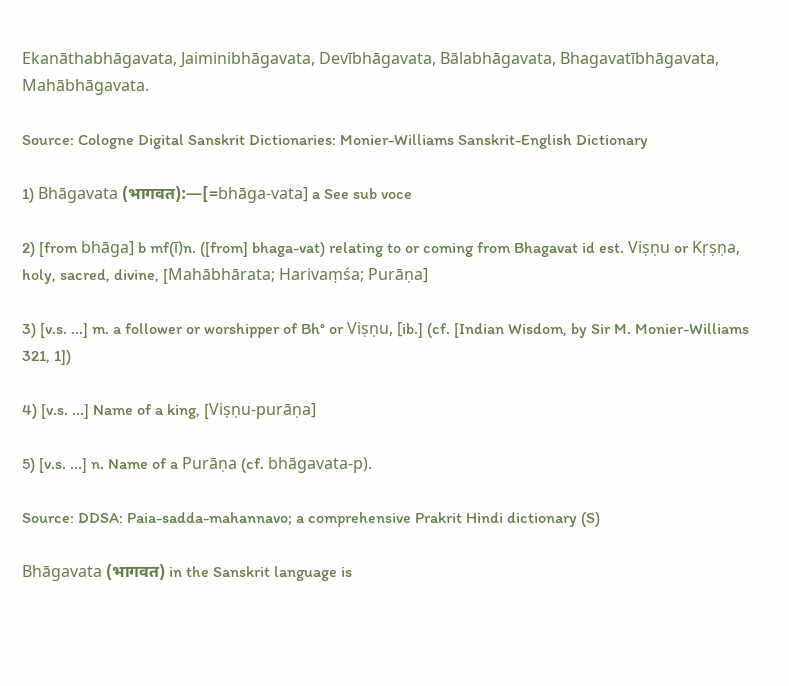Ekanāthabhāgavata, Jaiminibhāgavata, Devībhāgavata, Bālabhāgavata, Bhagavatībhāgavata, Mahābhāgavata.

Source: Cologne Digital Sanskrit Dictionaries: Monier-Williams Sanskrit-English Dictionary

1) Bhāgavata (भागवत):—[=bhāga-vata] a See sub voce

2) [from bhāga] b mf(ī)n. ([from] bhaga-vat) relating to or coming from Bhagavat id est. Viṣṇu or Kṛṣṇa, holy, sacred, divine, [Mahābhārata; Harivaṃśa; Purāṇa]

3) [v.s. ...] m. a follower or worshipper of Bh° or Viṣṇu, [ib.] (cf. [Indian Wisdom, by Sir M. Monier-Williams 321, 1])

4) [v.s. ...] Name of a king, [Viṣṇu-purāṇa]

5) [v.s. ...] n. Name of a Purāṇa (cf. bhāgavata-p).

Source: DDSA: Paia-sadda-mahannavo; a comprehensive Prakrit Hindi dictionary (S)

Bhāgavata (भागवत) in the Sanskrit language is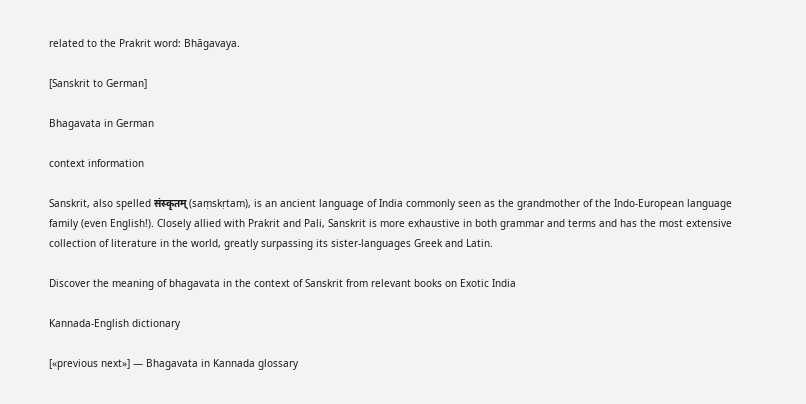related to the Prakrit word: Bhāgavaya.

[Sanskrit to German]

Bhagavata in German

context information

Sanskrit, also spelled संस्कृतम् (saṃskṛtam), is an ancient language of India commonly seen as the grandmother of the Indo-European language family (even English!). Closely allied with Prakrit and Pali, Sanskrit is more exhaustive in both grammar and terms and has the most extensive collection of literature in the world, greatly surpassing its sister-languages Greek and Latin.

Discover the meaning of bhagavata in the context of Sanskrit from relevant books on Exotic India

Kannada-English dictionary

[«previous next»] — Bhagavata in Kannada glossary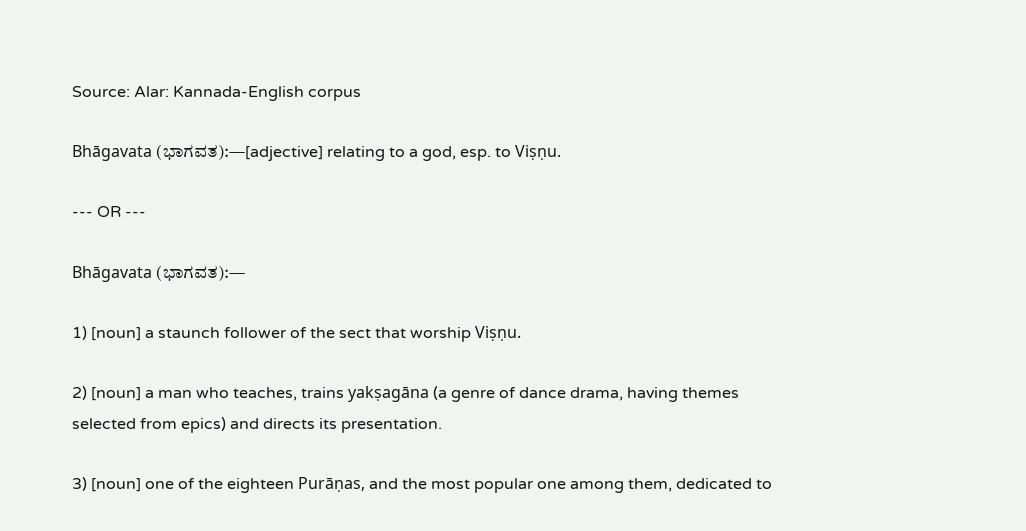Source: Alar: Kannada-English corpus

Bhāgavata (ಭಾಗವತ):—[adjective] relating to a god, esp. to Viṣṇu.

--- OR ---

Bhāgavata (ಭಾಗವತ):—

1) [noun] a staunch follower of the sect that worship Viṣṇu.

2) [noun] a man who teaches, trains yakṣagāna (a genre of dance drama, having themes selected from epics) and directs its presentation.

3) [noun] one of the eighteen Purāṇas, and the most popular one among them, dedicated to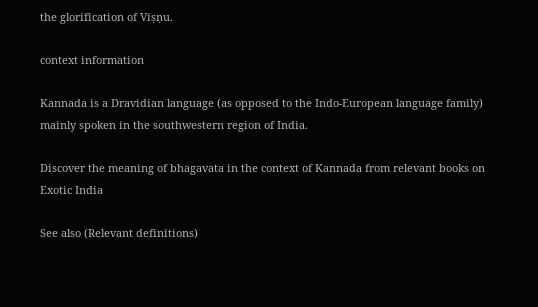the glorification of Viṣṇu.

context information

Kannada is a Dravidian language (as opposed to the Indo-European language family) mainly spoken in the southwestern region of India.

Discover the meaning of bhagavata in the context of Kannada from relevant books on Exotic India

See also (Relevant definitions)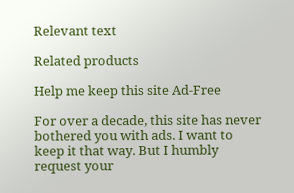Relevant text

Related products

Help me keep this site Ad-Free

For over a decade, this site has never bothered you with ads. I want to keep it that way. But I humbly request your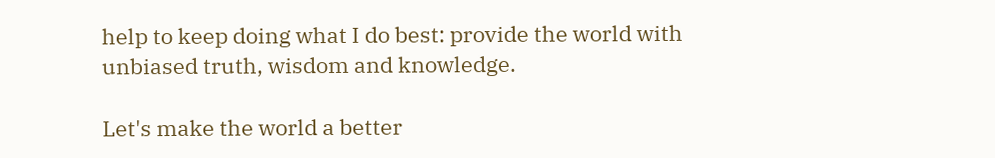help to keep doing what I do best: provide the world with unbiased truth, wisdom and knowledge.

Let's make the world a better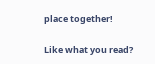place together!

Like what you read?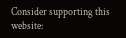Consider supporting this website: